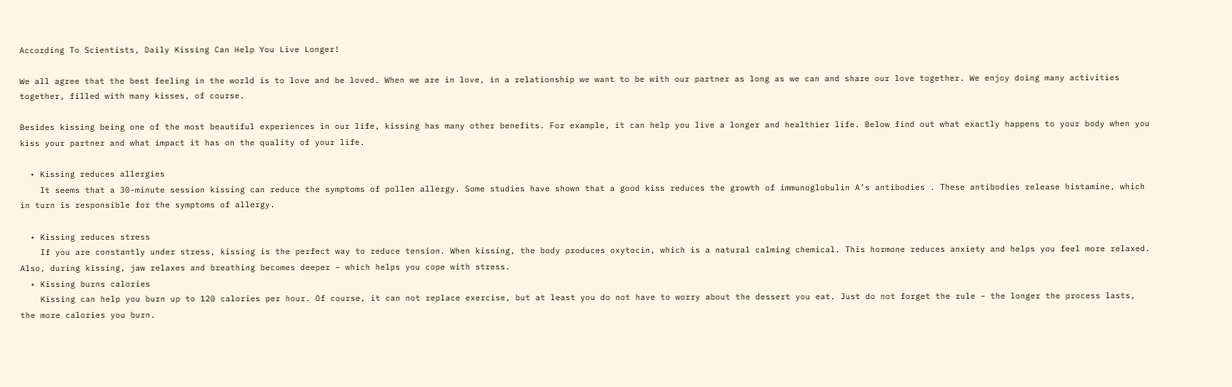According To Scientists, Daily Kissing Can Help You Live Longer!

We all agree that the best feeling in the world is to love and be loved. When we are in love, in a relationship we want to be with our partner as long as we can and share our love together. We enjoy doing many activities together, filled with many kisses, of course.

Besides kissing being one of the most beautiful experiences in our life, kissing has many other benefits. For example, it can help you live a longer and healthier life. Below find out what exactly happens to your body when you kiss your partner and what impact it has on the quality of your life.

  • Kissing reduces allergies
    It seems that a 30-minute session kissing can reduce the symptoms of pollen allergy. Some studies have shown that a good kiss reduces the growth of immunoglobulin A’s antibodies . These antibodies release histamine, which in turn is responsible for the symptoms of allergy.

  • Kissing reduces stress
    If you are constantly under stress, kissing is the perfect way to reduce tension. When kissing, the body produces oxytocin, which is a natural calming chemical. This hormone reduces anxiety and helps you feel more relaxed. Also, during kissing, jaw relaxes and breathing becomes deeper – which helps you cope with stress.
  • Kissing burns calories
    Kissing can help you burn up to 120 calories per hour. Of course, it can not replace exercise, but at least you do not have to worry about the dessert you eat. Just do not forget the rule – the longer the process lasts, the more calories you burn.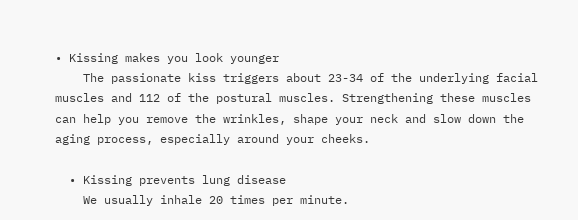• Kissing makes you look younger
    The passionate kiss triggers about 23-34 of the underlying facial muscles and 112 of the postural muscles. Strengthening these muscles can help you remove the wrinkles, shape your neck and slow down the aging process, especially around your cheeks.

  • Kissing prevents lung disease
    We usually inhale 20 times per minute.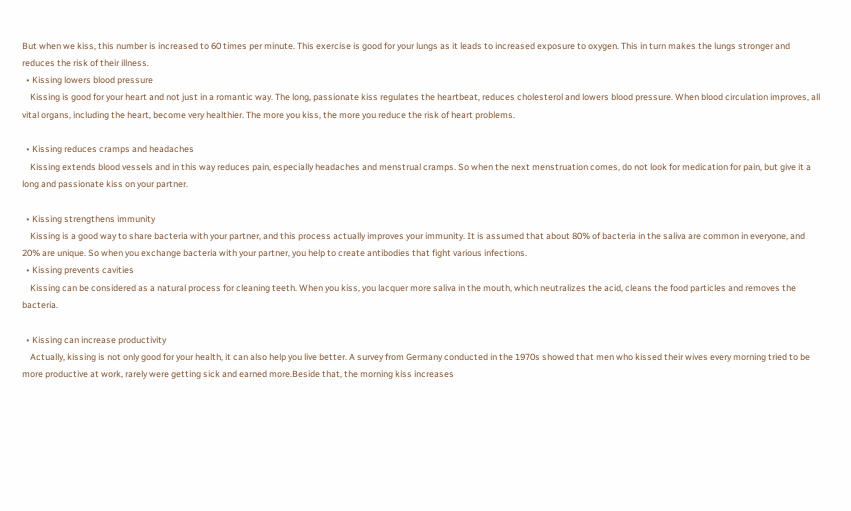But when we kiss, this number is increased to 60 times per minute. This exercise is good for your lungs as it leads to increased exposure to oxygen. This in turn makes the lungs stronger and reduces the risk of their illness.
  • Kissing lowers blood pressure
    Kissing is good for your heart and not just in a romantic way. The long, passionate kiss regulates the heartbeat, reduces cholesterol and lowers blood pressure. When blood circulation improves, all vital organs, including the heart, become very healthier. The more you kiss, the more you reduce the risk of heart problems.

  • Kissing reduces cramps and headaches
    Kissing extends blood vessels and in this way reduces pain, especially headaches and menstrual cramps. So when the next menstruation comes, do not look for medication for pain, but give it a long and passionate kiss on your partner.

  • Kissing strengthens immunity
    Kissing is a good way to share bacteria with your partner, and this process actually improves your immunity. It is assumed that about 80% of bacteria in the saliva are common in everyone, and 20% are unique. So when you exchange bacteria with your partner, you help to create antibodies that fight various infections.
  • Kissing prevents cavities
    Kissing can be considered as a natural process for cleaning teeth. When you kiss, you lacquer more saliva in the mouth, which neutralizes the acid, cleans the food particles and removes the bacteria.

  • Kissing can increase productivity
    Actually, kissing is not only good for your health, it can also help you live better. A survey from Germany conducted in the 1970s showed that men who kissed their wives every morning tried to be more productive at work, rarely were getting sick and earned more.Beside that, the morning kiss increases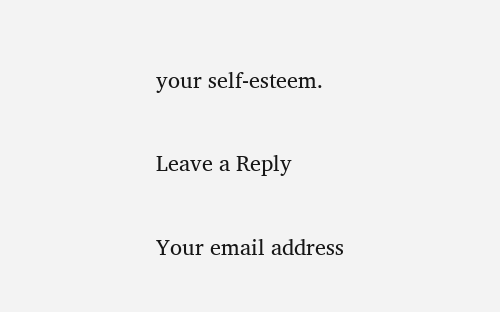your self-esteem.

Leave a Reply

Your email address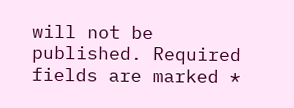will not be published. Required fields are marked *